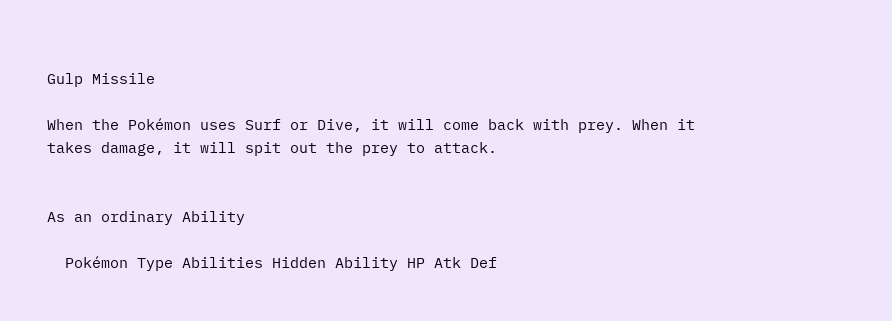Gulp Missile

When the Pokémon uses Surf or Dive, it will come back with prey. When it takes damage, it will spit out the prey to attack.


As an ordinary Ability

  Pokémon Type Abilities Hidden Ability HP Atk Def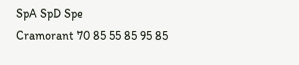SpA SpD Spe
Cramorant 70 85 55 85 95 85